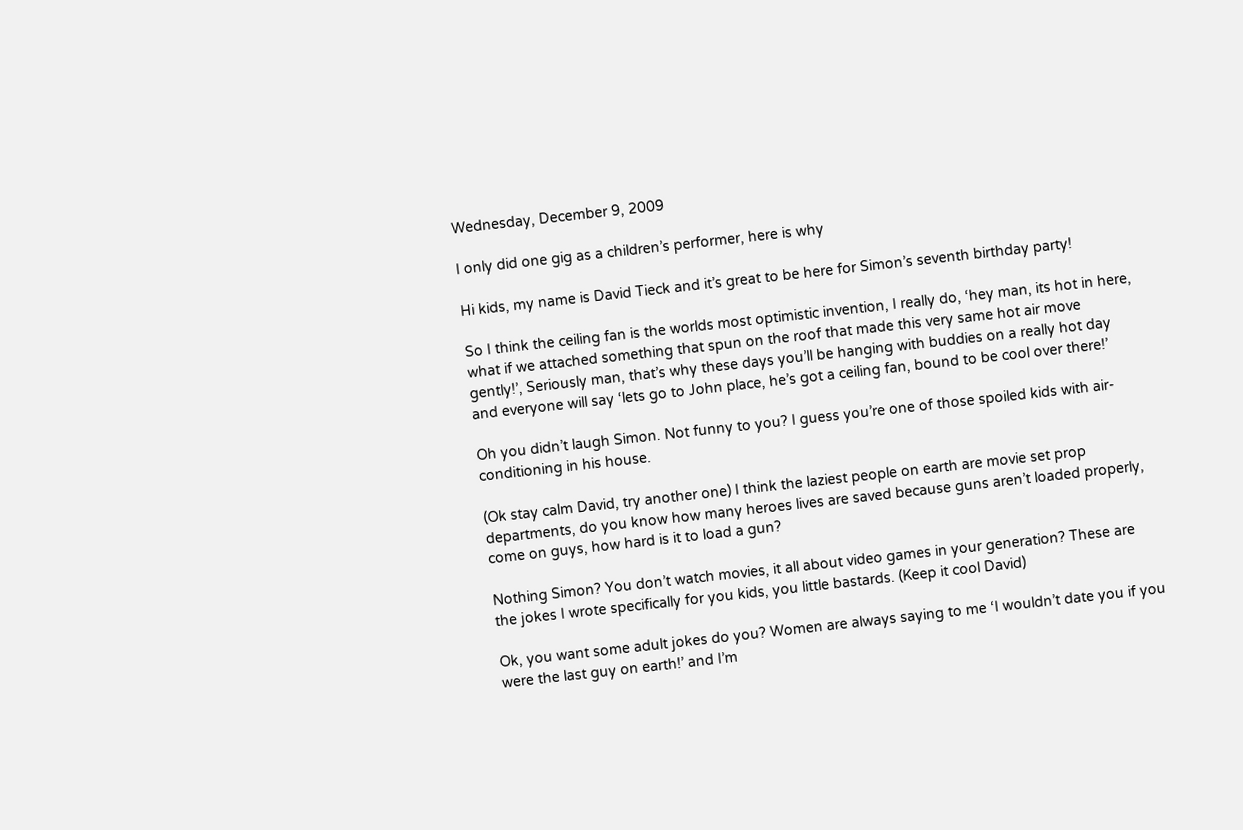Wednesday, December 9, 2009

I only did one gig as a children’s performer, here is why

Hi kids, my name is David Tieck and it’s great to be here for Simon’s seventh birthday party!

So I think the ceiling fan is the worlds most optimistic invention, I really do, ‘hey man, its hot in here, what if we attached something that spun on the roof that made this very same hot air move gently!’, Seriously man, that’s why these days you’ll be hanging with buddies on a really hot day and everyone will say ‘lets go to John place, he’s got a ceiling fan, bound to be cool over there!’

Oh you didn’t laugh Simon. Not funny to you? I guess you’re one of those spoiled kids with air-conditioning in his house.

(Ok stay calm David, try another one) I think the laziest people on earth are movie set prop departments, do you know how many heroes lives are saved because guns aren’t loaded properly, come on guys, how hard is it to load a gun?

Nothing Simon? You don’t watch movies, it all about video games in your generation? These are the jokes I wrote specifically for you kids, you little bastards. (Keep it cool David)

Ok, you want some adult jokes do you? Women are always saying to me ‘I wouldn’t date you if you were the last guy on earth!’ and I’m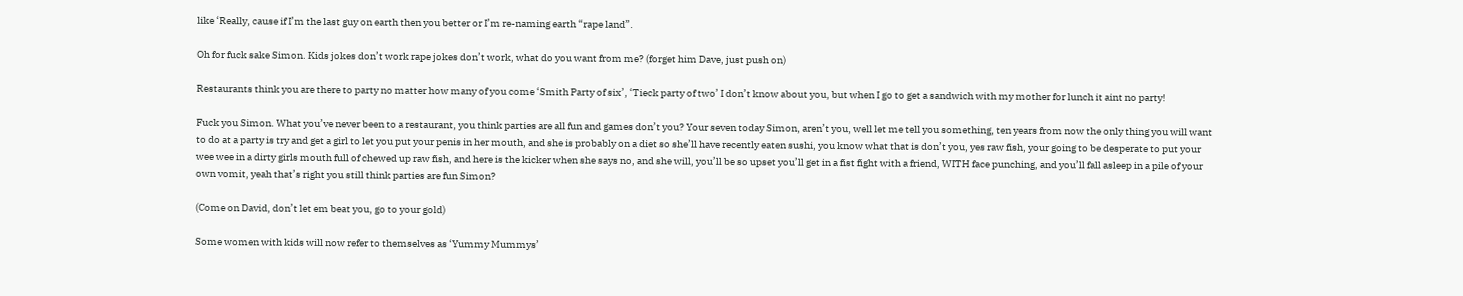like ‘Really, cause if I’m the last guy on earth then you better or I’m re-naming earth “rape land”.

Oh for fuck sake Simon. Kids jokes don’t work rape jokes don’t work, what do you want from me? (forget him Dave, just push on)

Restaurants think you are there to party no matter how many of you come ‘Smith Party of six’, ‘Tieck party of two’ I don’t know about you, but when I go to get a sandwich with my mother for lunch it aint no party!

Fuck you Simon. What you’ve never been to a restaurant, you think parties are all fun and games don’t you? Your seven today Simon, aren’t you, well let me tell you something, ten years from now the only thing you will want to do at a party is try and get a girl to let you put your penis in her mouth, and she is probably on a diet so she’ll have recently eaten sushi, you know what that is don’t you, yes raw fish, your going to be desperate to put your wee wee in a dirty girls mouth full of chewed up raw fish, and here is the kicker when she says no, and she will, you’ll be so upset you’ll get in a fist fight with a friend, WITH face punching, and you’ll fall asleep in a pile of your own vomit, yeah that’s right you still think parties are fun Simon?

(Come on David, don’t let em beat you, go to your gold)

Some women with kids will now refer to themselves as ‘Yummy Mummys’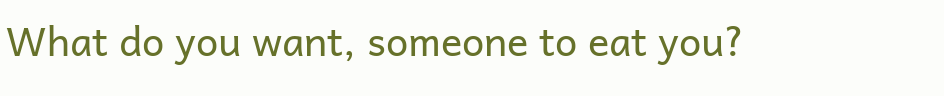What do you want, someone to eat you?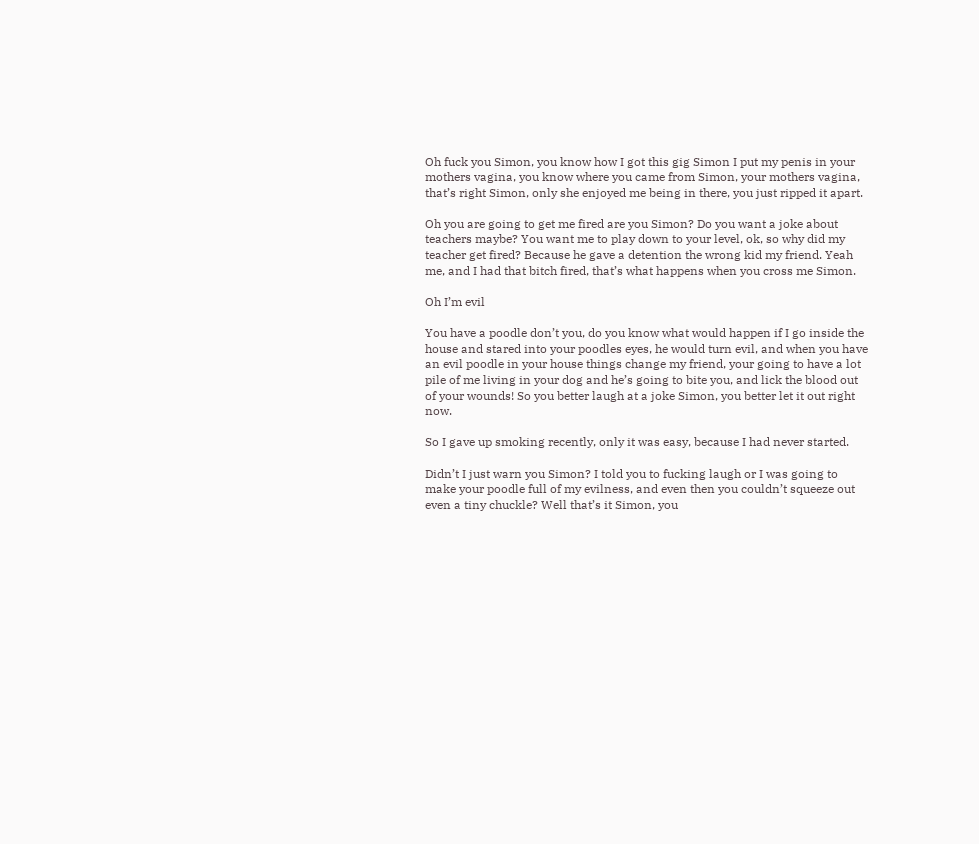Oh fuck you Simon, you know how I got this gig Simon I put my penis in your mothers vagina, you know where you came from Simon, your mothers vagina, that’s right Simon, only she enjoyed me being in there, you just ripped it apart.

Oh you are going to get me fired are you Simon? Do you want a joke about teachers maybe? You want me to play down to your level, ok, so why did my teacher get fired? Because he gave a detention the wrong kid my friend. Yeah me, and I had that bitch fired, that’s what happens when you cross me Simon.

Oh I’m evil

You have a poodle don’t you, do you know what would happen if I go inside the house and stared into your poodles eyes, he would turn evil, and when you have an evil poodle in your house things change my friend, your going to have a lot pile of me living in your dog and he’s going to bite you, and lick the blood out of your wounds! So you better laugh at a joke Simon, you better let it out right now.

So I gave up smoking recently, only it was easy, because I had never started.

Didn’t I just warn you Simon? I told you to fucking laugh or I was going to make your poodle full of my evilness, and even then you couldn’t squeeze out even a tiny chuckle? Well that’s it Simon, you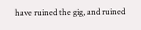have ruined the gig, and ruined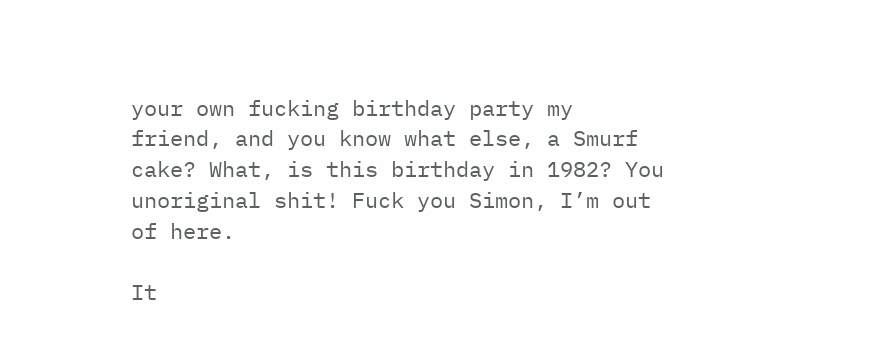your own fucking birthday party my friend, and you know what else, a Smurf cake? What, is this birthday in 1982? You unoriginal shit! Fuck you Simon, I’m out of here.

It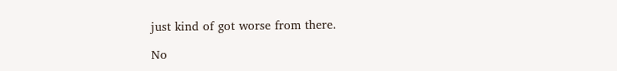just kind of got worse from there.

No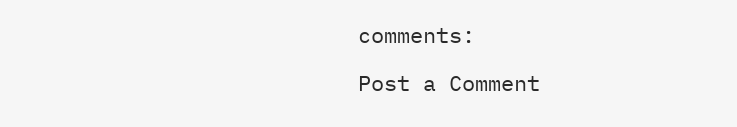comments:

Post a Comment